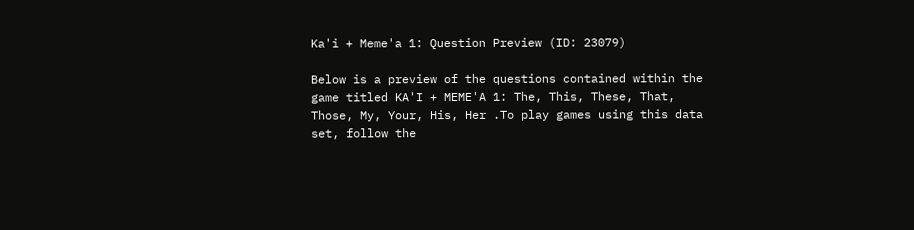Ka'i + Meme'a 1: Question Preview (ID: 23079)

Below is a preview of the questions contained within the game titled KA'I + MEME'A 1: The, This, These, That, Those, My, Your, His, Her .To play games using this data set, follow the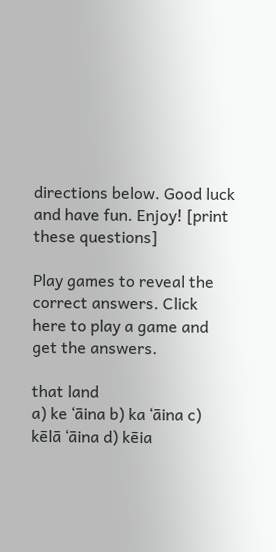directions below. Good luck and have fun. Enjoy! [print these questions]

Play games to reveal the correct answers. Click here to play a game and get the answers.

that land
a) ke ʻāina b) ka ʻāina c) kēlā ʻāina d) kēia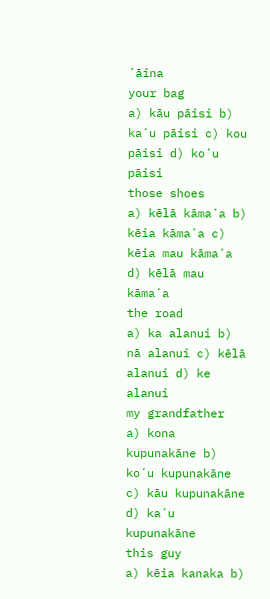ʻāina
your bag
a) kāu pāisi b) kaʻu pāisi c) kou pāisi d) koʻu pāisi
those shoes
a) kēlā kāmaʻa b) kēia kāmaʻa c) kēia mau kāmaʻa d) kēlā mau kāmaʻa
the road
a) ka alanui b) nā alanui c) kēlā alanui d) ke alanui
my grandfather
a) kona kupunakāne b) koʻu kupunakāne c) kāu kupunakāne d) kaʻu kupunakāne
this guy
a) kēia kanaka b)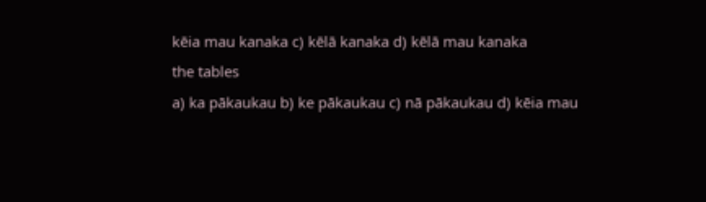kēia mau kanaka c) kēlā kanaka d) kēlā mau kanaka
the tables
a) ka pākaukau b) ke pākaukau c) nā pākaukau d) kēia mau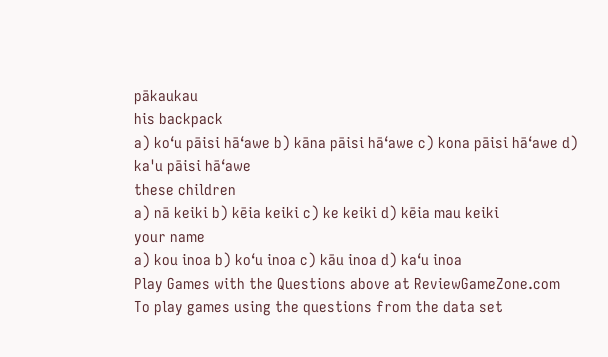pākaukau
his backpack
a) koʻu pāisi hāʻawe b) kāna pāisi hāʻawe c) kona pāisi hāʻawe d) ka'u pāisi hāʻawe
these children
a) nā keiki b) kēia keiki c) ke keiki d) kēia mau keiki
your name
a) kou inoa b) koʻu inoa c) kāu inoa d) kaʻu inoa
Play Games with the Questions above at ReviewGameZone.com
To play games using the questions from the data set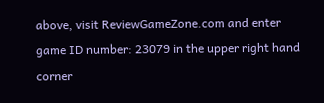above, visit ReviewGameZone.com and enter game ID number: 23079 in the upper right hand corner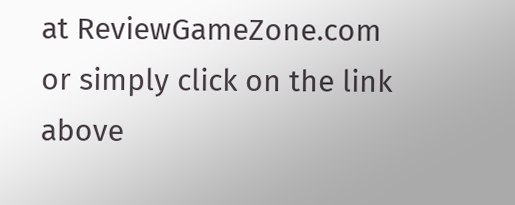at ReviewGameZone.com or simply click on the link above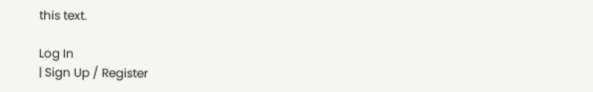this text.

Log In
| Sign Up / Register